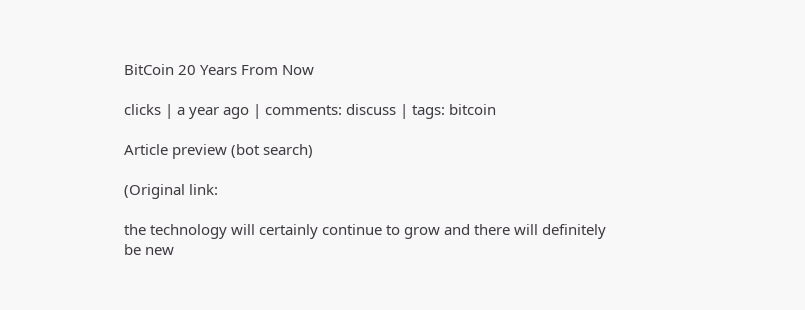BitCoin 20 Years From Now

clicks | a year ago | comments: discuss | tags: bitcoin

Article preview (bot search)

(Original link:

the technology will certainly continue to grow and there will definitely be new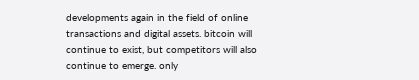developments again in the field of online transactions and digital assets. bitcoin will continue to exist, but competitors will also continue to emerge. only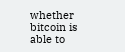whether bitcoin is able to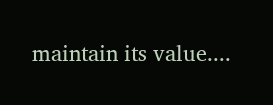maintain its value....